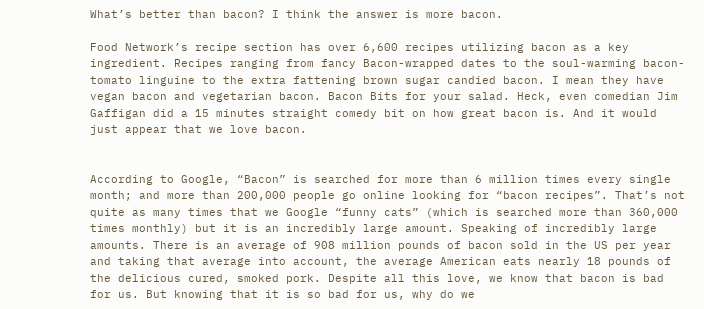What’s better than bacon? I think the answer is more bacon.

Food Network’s recipe section has over 6,600 recipes utilizing bacon as a key ingredient. Recipes ranging from fancy Bacon-wrapped dates to the soul-warming bacon-tomato linguine to the extra fattening brown sugar candied bacon. I mean they have vegan bacon and vegetarian bacon. Bacon Bits for your salad. Heck, even comedian Jim Gaffigan did a 15 minutes straight comedy bit on how great bacon is. And it would just appear that we love bacon.


According to Google, “Bacon” is searched for more than 6 million times every single month; and more than 200,000 people go online looking for “bacon recipes”. That’s not quite as many times that we Google “funny cats” (which is searched more than 360,000 times monthly) but it is an incredibly large amount. Speaking of incredibly large amounts. There is an average of 908 million pounds of bacon sold in the US per year and taking that average into account, the average American eats nearly 18 pounds of the delicious cured, smoked pork. Despite all this love, we know that bacon is bad for us. But knowing that it is so bad for us, why do we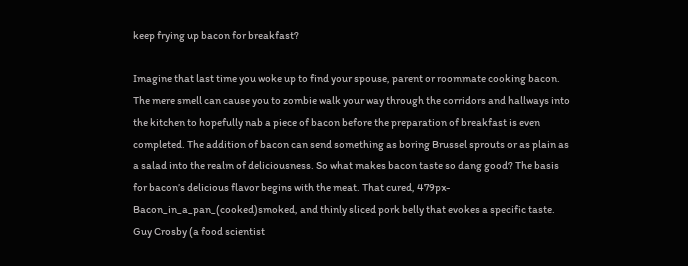keep frying up bacon for breakfast?

Imagine that last time you woke up to find your spouse, parent or roommate cooking bacon. The mere smell can cause you to zombie walk your way through the corridors and hallways into the kitchen to hopefully nab a piece of bacon before the preparation of breakfast is even completed. The addition of bacon can send something as boring Brussel sprouts or as plain as a salad into the realm of deliciousness. So what makes bacon taste so dang good? The basis for bacon’s delicious flavor begins with the meat. That cured, 479px-Bacon_in_a_pan_(cooked)smoked, and thinly sliced pork belly that evokes a specific taste. Guy Crosby (a food scientist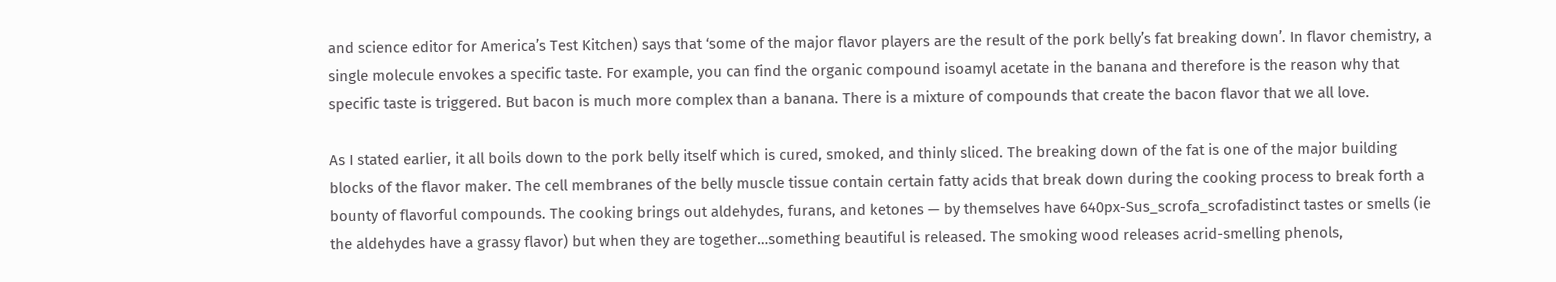and science editor for America’s Test Kitchen) says that ‘some of the major flavor players are the result of the pork belly’s fat breaking down’. In flavor chemistry, a single molecule envokes a specific taste. For example, you can find the organic compound isoamyl acetate in the banana and therefore is the reason why that specific taste is triggered. But bacon is much more complex than a banana. There is a mixture of compounds that create the bacon flavor that we all love.

As I stated earlier, it all boils down to the pork belly itself which is cured, smoked, and thinly sliced. The breaking down of the fat is one of the major building blocks of the flavor maker. The cell membranes of the belly muscle tissue contain certain fatty acids that break down during the cooking process to break forth a bounty of flavorful compounds. The cooking brings out aldehydes, furans, and ketones — by themselves have 640px-Sus_scrofa_scrofadistinct tastes or smells (ie the aldehydes have a grassy flavor) but when they are together…something beautiful is released. The smoking wood releases acrid-smelling phenols,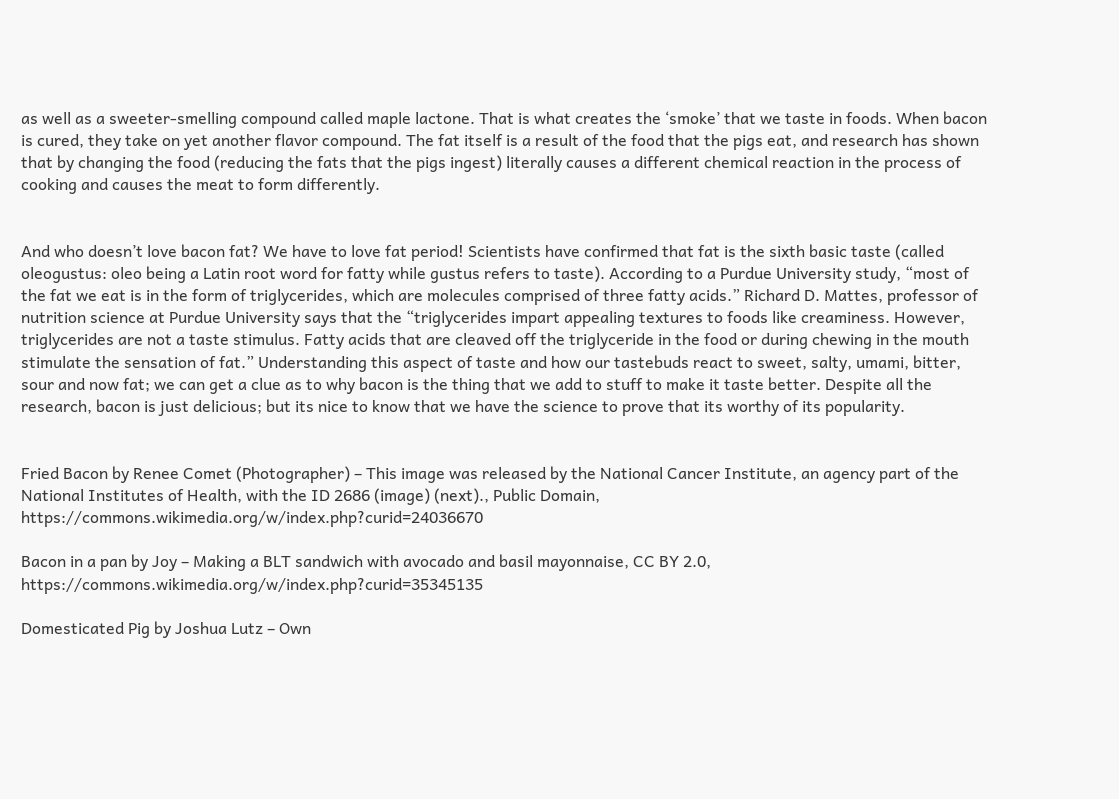as well as a sweeter-smelling compound called maple lactone. That is what creates the ‘smoke’ that we taste in foods. When bacon is cured, they take on yet another flavor compound. The fat itself is a result of the food that the pigs eat, and research has shown that by changing the food (reducing the fats that the pigs ingest) literally causes a different chemical reaction in the process of cooking and causes the meat to form differently.


And who doesn’t love bacon fat? We have to love fat period! Scientists have confirmed that fat is the sixth basic taste (called oleogustus: oleo being a Latin root word for fatty while gustus refers to taste). According to a Purdue University study, “most of the fat we eat is in the form of triglycerides, which are molecules comprised of three fatty acids.” Richard D. Mattes, professor of nutrition science at Purdue University says that the “triglycerides impart appealing textures to foods like creaminess. However, triglycerides are not a taste stimulus. Fatty acids that are cleaved off the triglyceride in the food or during chewing in the mouth stimulate the sensation of fat.” Understanding this aspect of taste and how our tastebuds react to sweet, salty, umami, bitter, sour and now fat; we can get a clue as to why bacon is the thing that we add to stuff to make it taste better. Despite all the research, bacon is just delicious; but its nice to know that we have the science to prove that its worthy of its popularity.


Fried Bacon by Renee Comet (Photographer) – This image was released by the National Cancer Institute, an agency part of the National Institutes of Health, with the ID 2686 (image) (next)., Public Domain, https://commons.wikimedia.org/w/index.php?curid=24036670

Bacon in a pan by Joy – Making a BLT sandwich with avocado and basil mayonnaise, CC BY 2.0, https://commons.wikimedia.org/w/index.php?curid=35345135

Domesticated Pig by Joshua Lutz – Own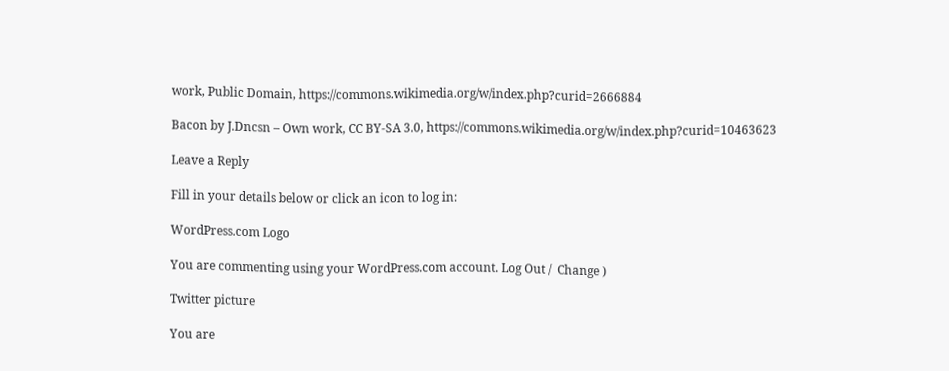work, Public Domain, https://commons.wikimedia.org/w/index.php?curid=2666884

Bacon by J.Dncsn – Own work, CC BY-SA 3.0, https://commons.wikimedia.org/w/index.php?curid=10463623

Leave a Reply

Fill in your details below or click an icon to log in:

WordPress.com Logo

You are commenting using your WordPress.com account. Log Out /  Change )

Twitter picture

You are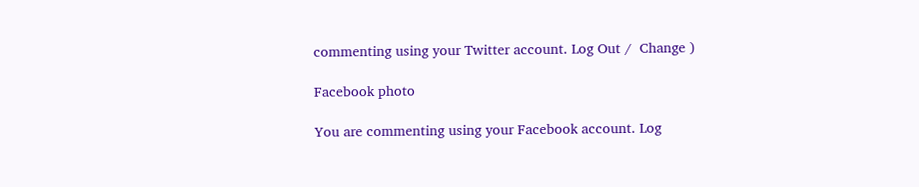commenting using your Twitter account. Log Out /  Change )

Facebook photo

You are commenting using your Facebook account. Log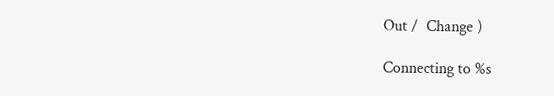Out /  Change )

Connecting to %s